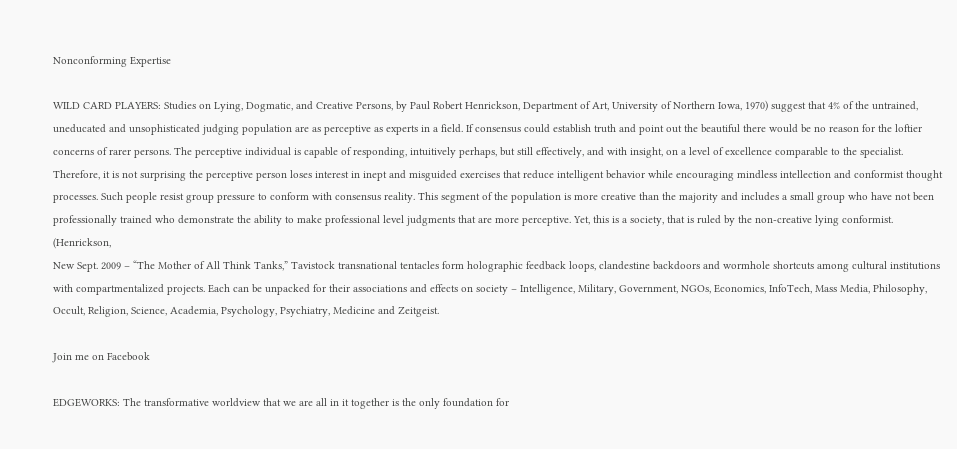Nonconforming Expertise

WILD CARD PLAYERS: Studies on Lying, Dogmatic, and Creative Persons, by Paul Robert Henrickson, Department of Art, University of Northern Iowa, 1970) suggest that 4% of the untrained, uneducated and unsophisticated judging population are as perceptive as experts in a field. If consensus could establish truth and point out the beautiful there would be no reason for the loftier concerns of rarer persons. The perceptive individual is capable of responding, intuitively perhaps, but still effectively, and with insight, on a level of excellence comparable to the specialist. Therefore, it is not surprising the perceptive person loses interest in inept and misguided exercises that reduce intelligent behavior while encouraging mindless intellection and conformist thought processes. Such people resist group pressure to conform with consensus reality. This segment of the population is more creative than the majority and includes a small group who have not been professionally trained who demonstrate the ability to make professional level judgments that are more perceptive. Yet, this is a society, that is ruled by the non-creative lying conformist. (Henrickson,
New Sept. 2009 – “The Mother of All Think Tanks,” Tavistock transnational tentacles form holographic feedback loops, clandestine backdoors and wormhole shortcuts among cultural institutions with compartmentalized projects. Each can be unpacked for their associations and effects on society – Intelligence, Military, Government, NGOs, Economics, InfoTech, Mass Media, Philosophy, Occult, Religion, Science, Academia, Psychology, Psychiatry, Medicine and Zeitgeist.

Join me on Facebook

EDGEWORKS: The transformative worldview that we are all in it together is the only foundation for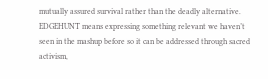mutually assured survival rather than the deadly alternative. EDGEHUNT means expressing something relevant we haven’t seen in the mashup before so it can be addressed through sacred activism,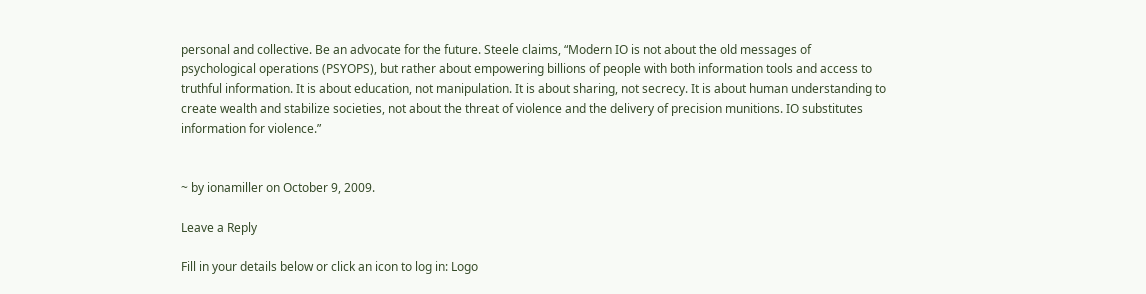personal and collective. Be an advocate for the future. Steele claims, “Modern IO is not about the old messages of psychological operations (PSYOPS), but rather about empowering billions of people with both information tools and access to truthful information. It is about education, not manipulation. It is about sharing, not secrecy. It is about human understanding to create wealth and stabilize societies, not about the threat of violence and the delivery of precision munitions. IO substitutes information for violence.”


~ by ionamiller on October 9, 2009.

Leave a Reply

Fill in your details below or click an icon to log in: Logo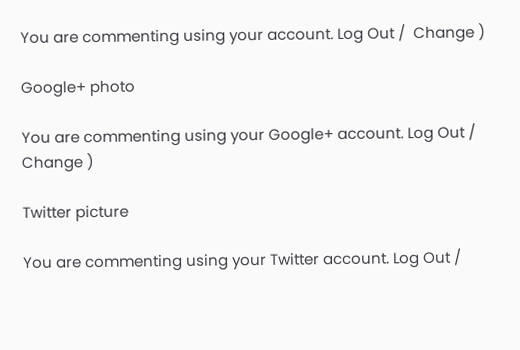You are commenting using your account. Log Out /  Change )

Google+ photo

You are commenting using your Google+ account. Log Out /  Change )

Twitter picture

You are commenting using your Twitter account. Log Out /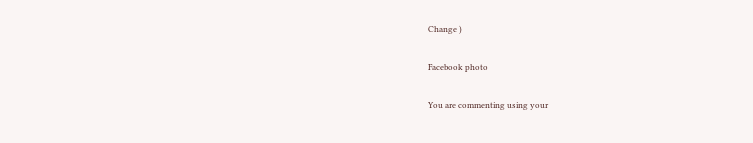Change )

Facebook photo

You are commenting using your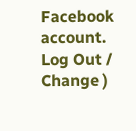Facebook account. Log Out /  Change )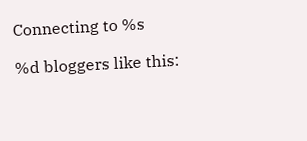Connecting to %s

%d bloggers like this: